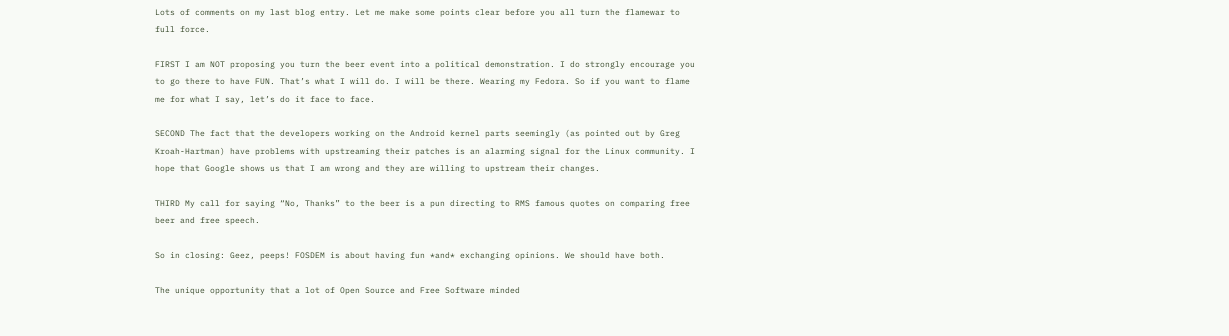Lots of comments on my last blog entry. Let me make some points clear before you all turn the flamewar to full force.

FIRST I am NOT proposing you turn the beer event into a political demonstration. I do strongly encourage you to go there to have FUN. That’s what I will do. I will be there. Wearing my Fedora. So if you want to flame me for what I say, let’s do it face to face.

SECOND The fact that the developers working on the Android kernel parts seemingly (as pointed out by Greg Kroah-Hartman) have problems with upstreaming their patches is an alarming signal for the Linux community. I hope that Google shows us that I am wrong and they are willing to upstream their changes.

THIRD My call for saying “No, Thanks” to the beer is a pun directing to RMS famous quotes on comparing free beer and free speech.

So in closing: Geez, peeps! FOSDEM is about having fun *and* exchanging opinions. We should have both.

The unique opportunity that a lot of Open Source and Free Software minded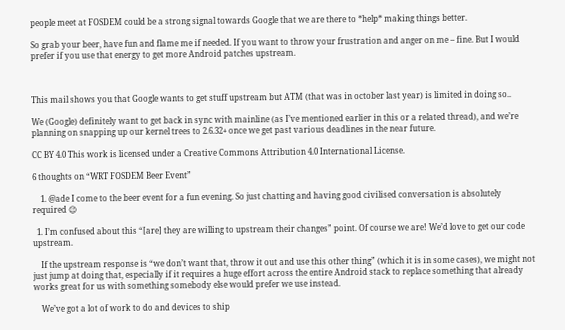people meet at FOSDEM could be a strong signal towards Google that we are there to *help* making things better.

So grab your beer, have fun and flame me if needed. If you want to throw your frustration and anger on me – fine. But I would prefer if you use that energy to get more Android patches upstream.



This mail shows you that Google wants to get stuff upstream but ATM (that was in october last year) is limited in doing so..

We (Google) definitely want to get back in sync with mainline (as I’ve mentioned earlier in this or a related thread), and we’re planning on snapping up our kernel trees to 2.6.32+ once we get past various deadlines in the near future.

CC BY 4.0 This work is licensed under a Creative Commons Attribution 4.0 International License.

6 thoughts on “WRT FOSDEM Beer Event”

    1. @ade I come to the beer event for a fun evening. So just chatting and having good civilised conversation is absolutely required 😉

  1. I’m confused about this “[are] they are willing to upstream their changes” point. Of course we are! We’d love to get our code upstream.

    If the upstream response is “we don’t want that, throw it out and use this other thing” (which it is in some cases), we might not just jump at doing that, especially if it requires a huge effort across the entire Android stack to replace something that already works great for us with something somebody else would prefer we use instead.

    We’ve got a lot of work to do and devices to ship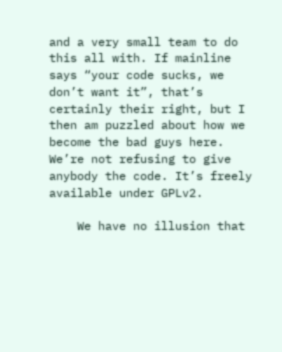and a very small team to do this all with. If mainline says “your code sucks, we don’t want it”, that’s certainly their right, but I then am puzzled about how we become the bad guys here. We’re not refusing to give anybody the code. It’s freely available under GPLv2.

    We have no illusion that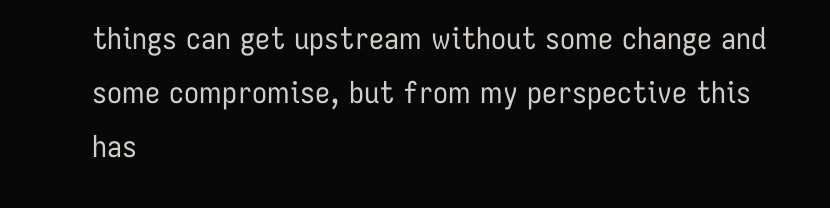things can get upstream without some change and some compromise, but from my perspective this has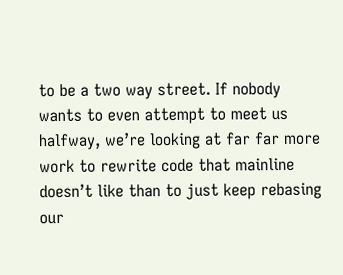to be a two way street. If nobody wants to even attempt to meet us halfway, we’re looking at far far more work to rewrite code that mainline doesn’t like than to just keep rebasing our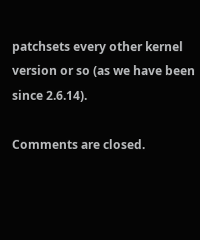patchsets every other kernel version or so (as we have been since 2.6.14).

Comments are closed.